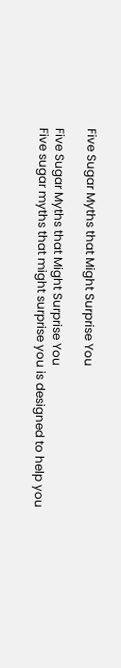Five Sugar Myths that Might Surprise You

Five Sugar Myths that Might Surprise You
Five sugar myths that might surprise you is designed to help you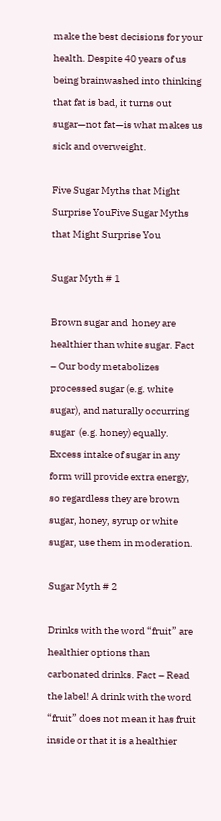make the best decisions for your health. Despite 40 years of us being brainwashed into thinking that fat is bad, it turns out sugar—not fat—is what makes us sick and overweight.

Five Sugar Myths that Might Surprise YouFive Sugar Myths that Might Surprise You

Sugar Myth # 1

Brown sugar and  honey are healthier than white sugar. Fact – Our body metabolizes processed sugar (e.g. white sugar), and naturally occurring sugar  (e.g. honey) equally. Excess intake of sugar in any form will provide extra energy, so regardless they are brown sugar, honey, syrup or white sugar, use them in moderation.

Sugar Myth # 2

Drinks with the word “fruit” are healthier options than carbonated drinks. Fact – Read the label! A drink with the word “fruit” does not mean it has fruit inside or that it is a healthier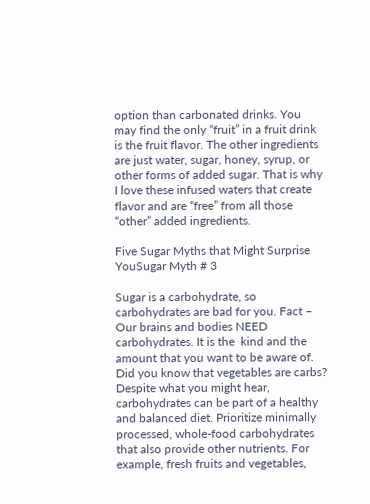option than carbonated drinks. You may find the only “fruit” in a fruit drink is the fruit flavor. The other ingredients are just water, sugar, honey, syrup, or other forms of added sugar. That is why I love these infused waters that create flavor and are “free” from all those “other” added ingredients.

Five Sugar Myths that Might Surprise YouSugar Myth # 3

Sugar is a carbohydrate, so carbohydrates are bad for you. Fact – Our brains and bodies NEED carbohydrates. It is the  kind and the amount that you want to be aware of.  Did you know that vegetables are carbs? Despite what you might hear, carbohydrates can be part of a healthy and balanced diet. Prioritize minimally processed, whole-food carbohydrates that also provide other nutrients. For example, fresh fruits and vegetables,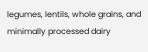legumes, lentils, whole grains, and minimally processed dairy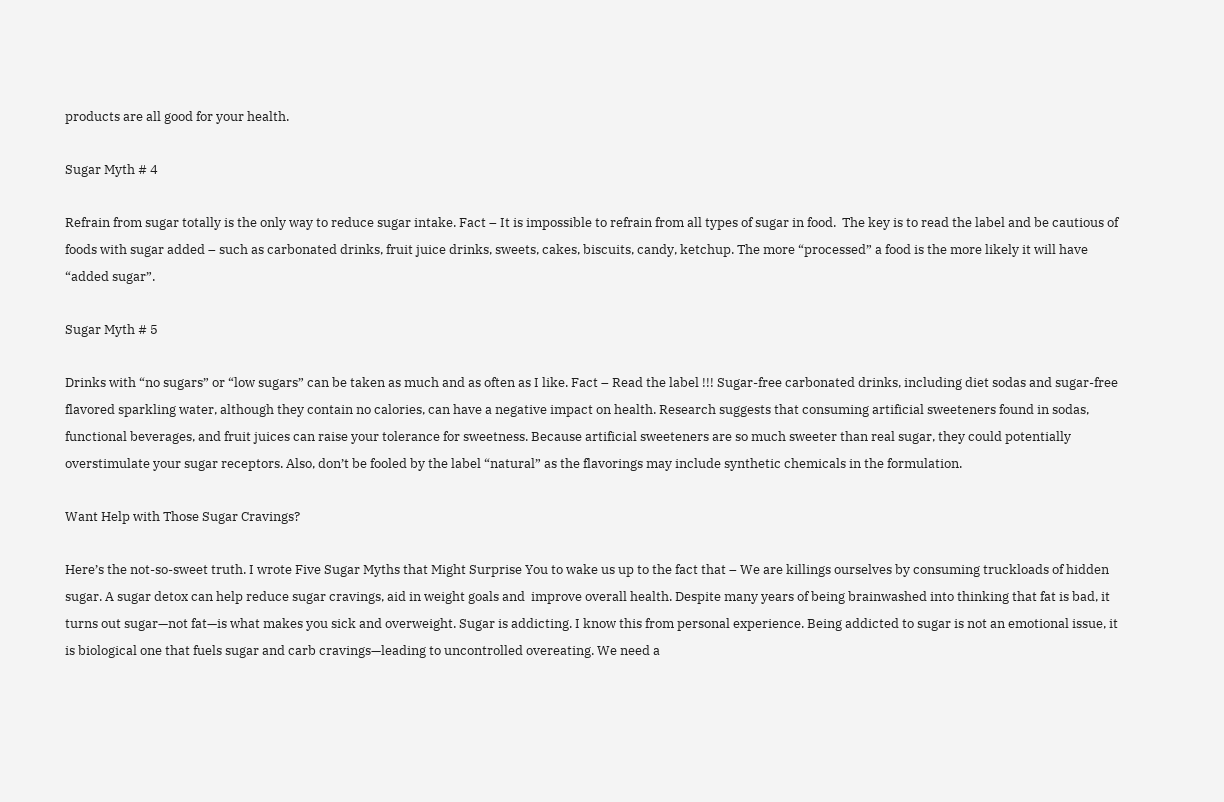products are all good for your health.

Sugar Myth # 4

Refrain from sugar totally is the only way to reduce sugar intake. Fact – It is impossible to refrain from all types of sugar in food.  The key is to read the label and be cautious of foods with sugar added – such as carbonated drinks, fruit juice drinks, sweets, cakes, biscuits, candy, ketchup. The more “processed” a food is the more likely it will have “added sugar”.

Sugar Myth # 5

Drinks with “no sugars” or “low sugars” can be taken as much and as often as I like. Fact – Read the label !!! Sugar-free carbonated drinks, including diet sodas and sugar-free flavored sparkling water, although they contain no calories, can have a negative impact on health. Research suggests that consuming artificial sweeteners found in sodas, functional beverages, and fruit juices can raise your tolerance for sweetness. Because artificial sweeteners are so much sweeter than real sugar, they could potentially overstimulate your sugar receptors. Also, don’t be fooled by the label “natural” as the flavorings may include synthetic chemicals in the formulation.

Want Help with Those Sugar Cravings?

Here’s the not-so-sweet truth. I wrote Five Sugar Myths that Might Surprise You to wake us up to the fact that – We are killings ourselves by consuming truckloads of hidden sugar. A sugar detox can help reduce sugar cravings, aid in weight goals and  improve overall health. Despite many years of being brainwashed into thinking that fat is bad, it turns out sugar—not fat—is what makes you sick and overweight. Sugar is addicting. I know this from personal experience. Being addicted to sugar is not an emotional issue, it is biological one that fuels sugar and carb cravings—leading to uncontrolled overeating. We need a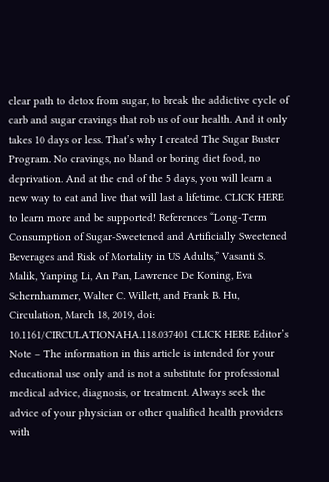clear path to detox from sugar, to break the addictive cycle of carb and sugar cravings that rob us of our health. And it only takes 10 days or less. That’s why I created The Sugar Buster Program. No cravings, no bland or boring diet food, no deprivation. And at the end of the 5 days, you will learn a new way to eat and live that will last a lifetime. CLICK HERE to learn more and be supported! References “Long-Term Consumption of Sugar-Sweetened and Artificially Sweetened Beverages and Risk of Mortality in US Adults,” Vasanti S. Malik, Yanping Li, An Pan, Lawrence De Koning, Eva Schernhammer, Walter C. Willett, and Frank B. Hu, Circulation, March 18, 2019, doi: 10.1161/CIRCULATIONAHA.118.037401 CLICK HERE Editor’s Note – The information in this article is intended for your educational use only and is not a substitute for professional medical advice, diagnosis, or treatment. Always seek the advice of your physician or other qualified health providers with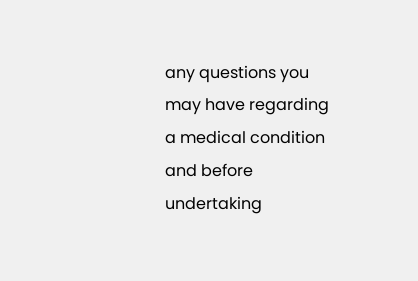any questions you may have regarding a medical condition and before undertaking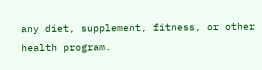any diet, supplement, fitness, or other health program.